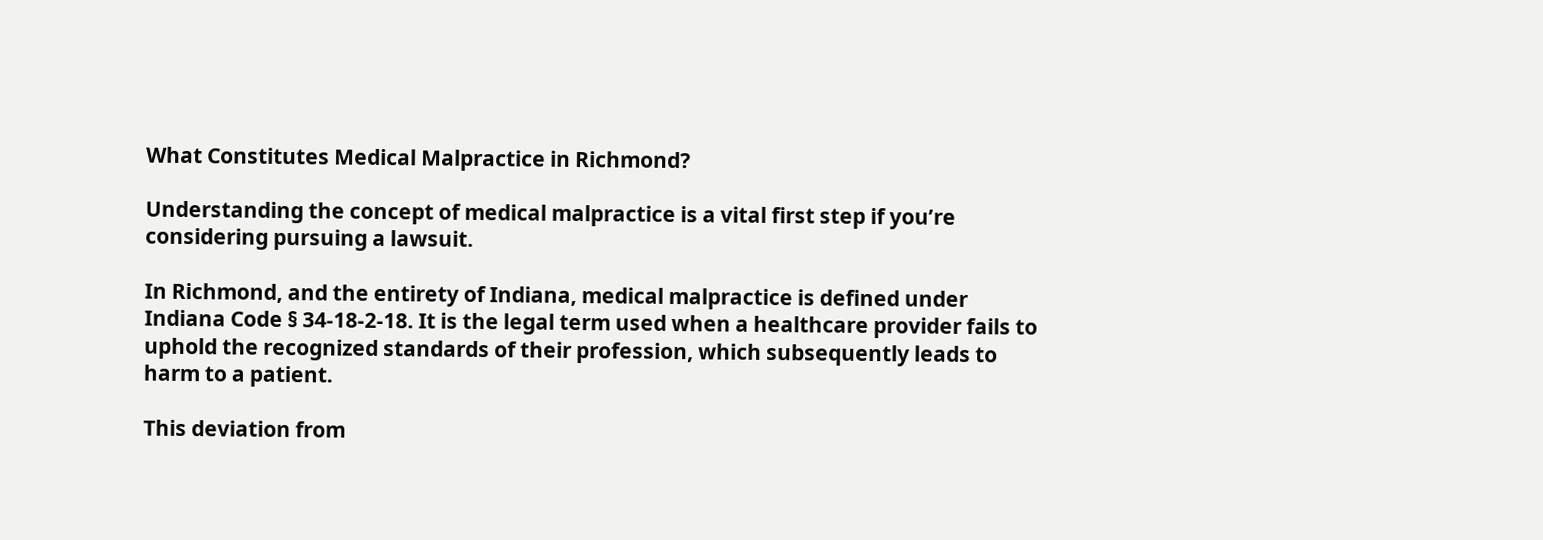What Constitutes Medical Malpractice in Richmond?

Understanding the concept of medical malpractice is a vital first step if you’re considering pursuing a lawsuit.

In Richmond, and the entirety of Indiana, medical malpractice is defined under Indiana Code § 34-18-2-18. It is the legal term used when a healthcare provider fails to uphold the recognized standards of their profession, which subsequently leads to harm to a patient.

This deviation from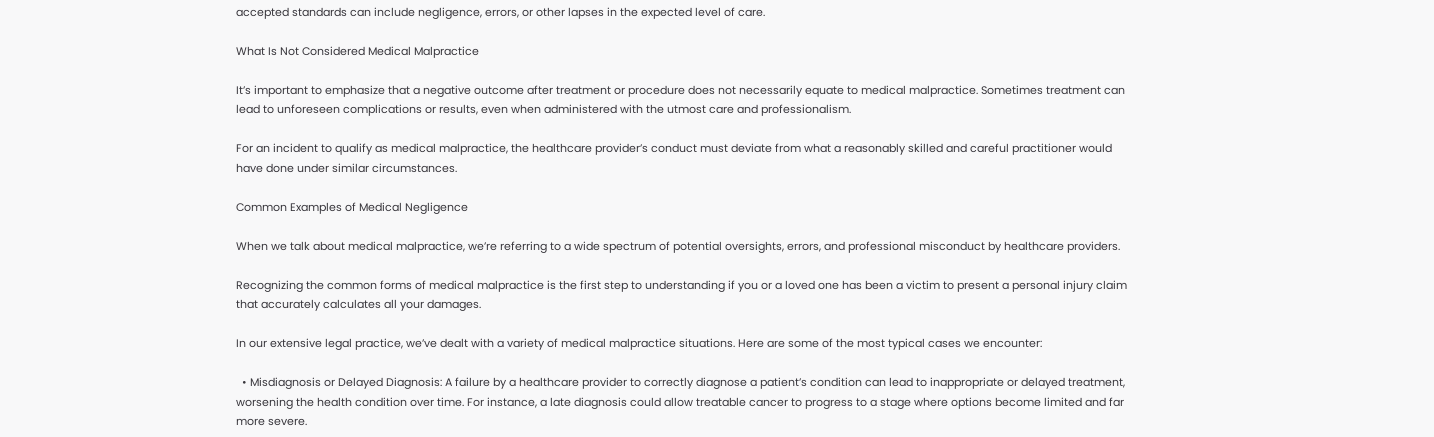accepted standards can include negligence, errors, or other lapses in the expected level of care.

What Is Not Considered Medical Malpractice

It’s important to emphasize that a negative outcome after treatment or procedure does not necessarily equate to medical malpractice. Sometimes treatment can lead to unforeseen complications or results, even when administered with the utmost care and professionalism.

For an incident to qualify as medical malpractice, the healthcare provider’s conduct must deviate from what a reasonably skilled and careful practitioner would have done under similar circumstances.

Common Examples of Medical Negligence

When we talk about medical malpractice, we’re referring to a wide spectrum of potential oversights, errors, and professional misconduct by healthcare providers.

Recognizing the common forms of medical malpractice is the first step to understanding if you or a loved one has been a victim to present a personal injury claim that accurately calculates all your damages.

In our extensive legal practice, we’ve dealt with a variety of medical malpractice situations. Here are some of the most typical cases we encounter:

  • Misdiagnosis or Delayed Diagnosis: A failure by a healthcare provider to correctly diagnose a patient’s condition can lead to inappropriate or delayed treatment, worsening the health condition over time. For instance, a late diagnosis could allow treatable cancer to progress to a stage where options become limited and far more severe.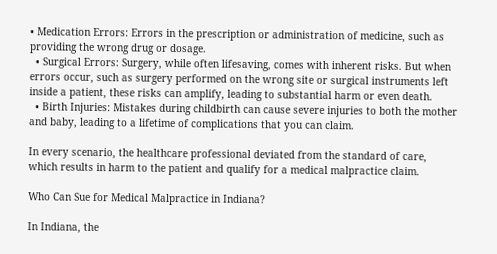• Medication Errors: Errors in the prescription or administration of medicine, such as providing the wrong drug or dosage.
  • Surgical Errors: Surgery, while often lifesaving, comes with inherent risks. But when errors occur, such as surgery performed on the wrong site or surgical instruments left inside a patient, these risks can amplify, leading to substantial harm or even death.
  • Birth Injuries: Mistakes during childbirth can cause severe injuries to both the mother and baby, leading to a lifetime of complications that you can claim.

In every scenario, the healthcare professional deviated from the standard of care, which results in harm to the patient and qualify for a medical malpractice claim.

Who Can Sue for Medical Malpractice in Indiana?

In Indiana, the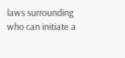laws surrounding who can initiate a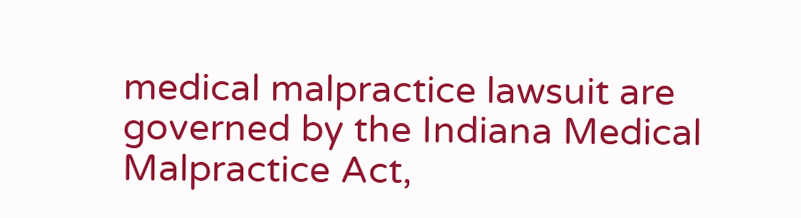medical malpractice lawsuit are governed by the Indiana Medical Malpractice Act,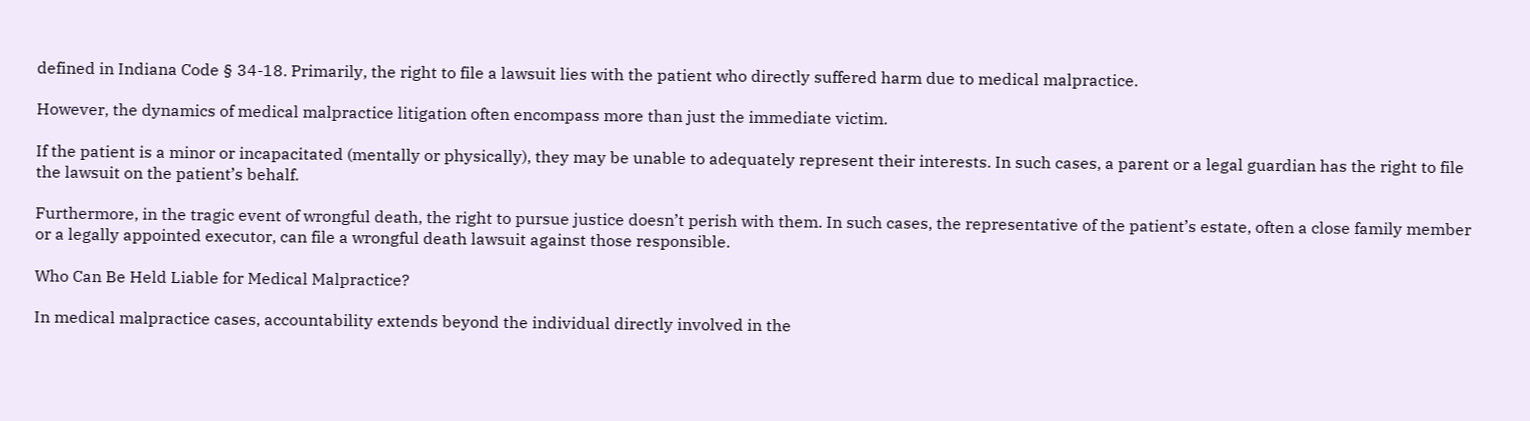defined in Indiana Code § 34-18. Primarily, the right to file a lawsuit lies with the patient who directly suffered harm due to medical malpractice.

However, the dynamics of medical malpractice litigation often encompass more than just the immediate victim.

If the patient is a minor or incapacitated (mentally or physically), they may be unable to adequately represent their interests. In such cases, a parent or a legal guardian has the right to file the lawsuit on the patient’s behalf.

Furthermore, in the tragic event of wrongful death, the right to pursue justice doesn’t perish with them. In such cases, the representative of the patient’s estate, often a close family member or a legally appointed executor, can file a wrongful death lawsuit against those responsible.

Who Can Be Held Liable for Medical Malpractice?

In medical malpractice cases, accountability extends beyond the individual directly involved in the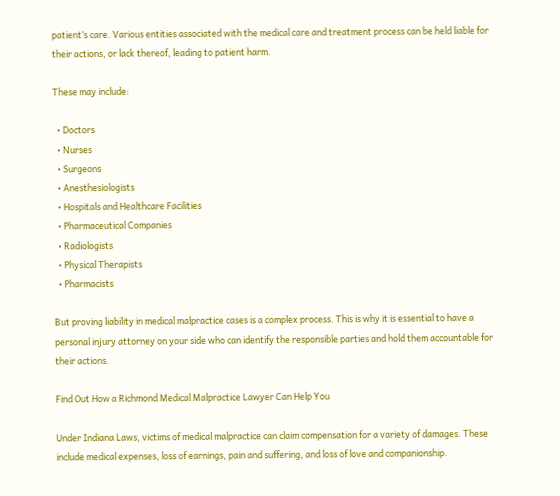patient’s care. Various entities associated with the medical care and treatment process can be held liable for their actions, or lack thereof, leading to patient harm.

These may include:

  • Doctors
  • Nurses
  • Surgeons
  • Anesthesiologists
  • Hospitals and Healthcare Facilities
  • Pharmaceutical Companies
  • Radiologists
  • Physical Therapists
  • Pharmacists

But proving liability in medical malpractice cases is a complex process. This is why it is essential to have a personal injury attorney on your side who can identify the responsible parties and hold them accountable for their actions.

Find Out How a Richmond Medical Malpractice Lawyer Can Help You

Under Indiana Laws, victims of medical malpractice can claim compensation for a variety of damages. These include medical expenses, loss of earnings, pain and suffering, and loss of love and companionship.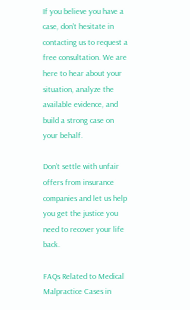If you believe you have a case, don’t hesitate in contacting us to request a free consultation. We are here to hear about your situation, analyze the available evidence, and build a strong case on your behalf.

Don’t settle with unfair offers from insurance companies and let us help you get the justice you need to recover your life back.

FAQs Related to Medical Malpractice Cases in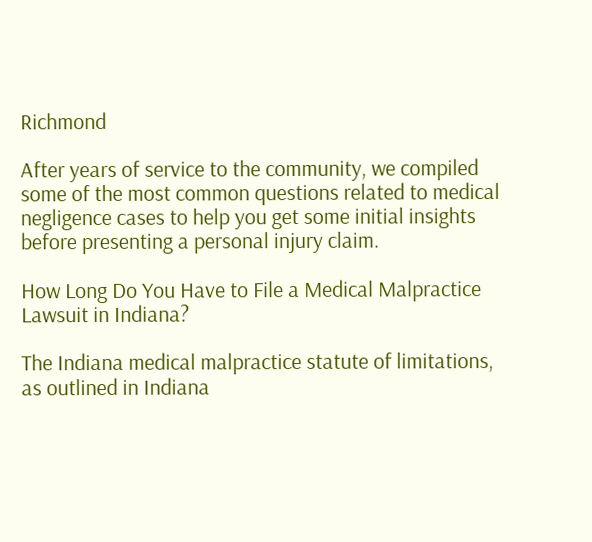Richmond

After years of service to the community, we compiled some of the most common questions related to medical negligence cases to help you get some initial insights before presenting a personal injury claim.

How Long Do You Have to File a Medical Malpractice Lawsuit in Indiana?

The Indiana medical malpractice statute of limitations, as outlined in Indiana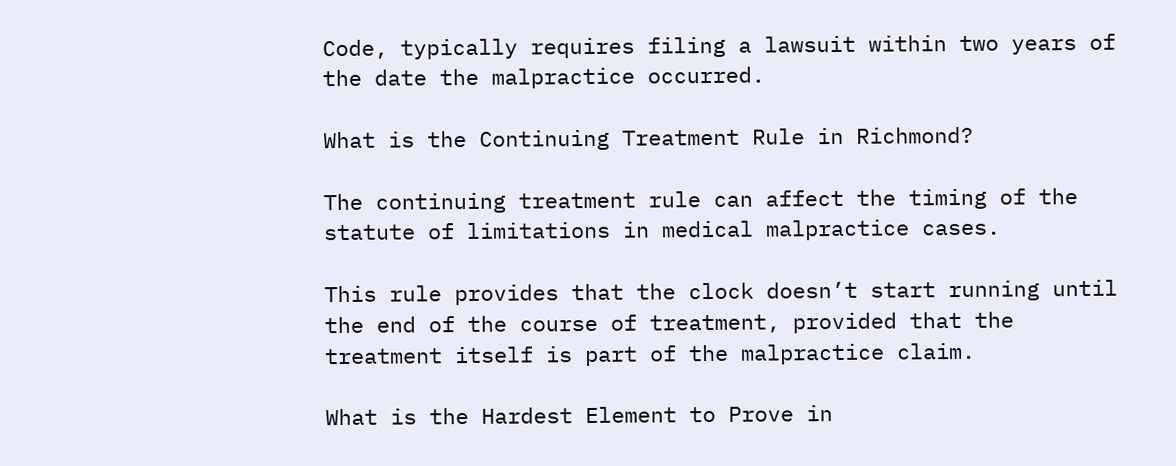Code, typically requires filing a lawsuit within two years of the date the malpractice occurred.

What is the Continuing Treatment Rule in Richmond?

The continuing treatment rule can affect the timing of the statute of limitations in medical malpractice cases.

This rule provides that the clock doesn’t start running until the end of the course of treatment, provided that the treatment itself is part of the malpractice claim.

What is the Hardest Element to Prove in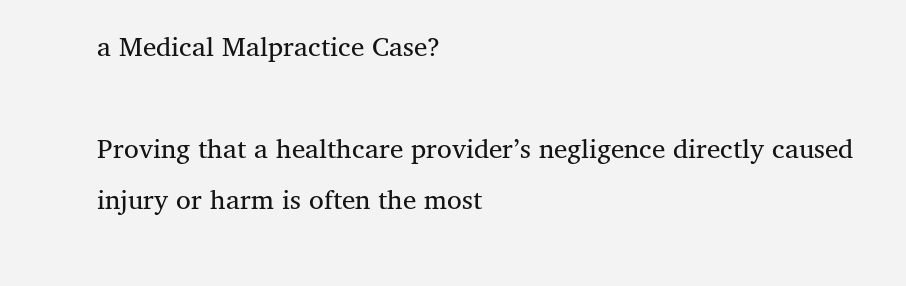a Medical Malpractice Case?

Proving that a healthcare provider’s negligence directly caused injury or harm is often the most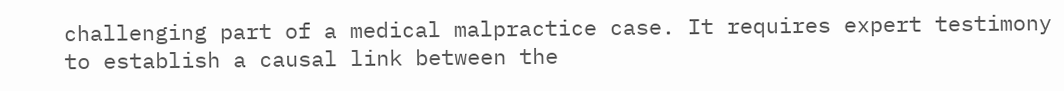challenging part of a medical malpractice case. It requires expert testimony to establish a causal link between the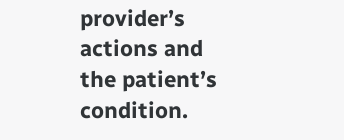provider’s actions and the patient’s condition.